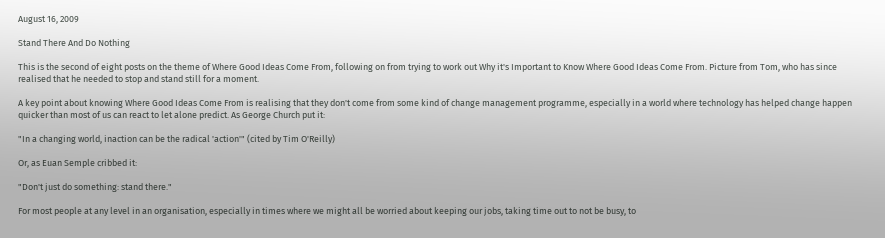August 16, 2009

Stand There And Do Nothing

This is the second of eight posts on the theme of Where Good Ideas Come From, following on from trying to work out Why it's Important to Know Where Good Ideas Come From. Picture from Tom, who has since realised that he needed to stop and stand still for a moment.

A key point about knowing Where Good Ideas Come From is realising that they don't come from some kind of change management programme, especially in a world where technology has helped change happen quicker than most of us can react to let alone predict. As George Church put it:

"In a changing world, inaction can be the radical 'action'" (cited by Tim O'Reilly)

Or, as Euan Semple cribbed it:

"Don't just do something: stand there."

For most people at any level in an organisation, especially in times where we might all be worried about keeping our jobs, taking time out to not be busy, to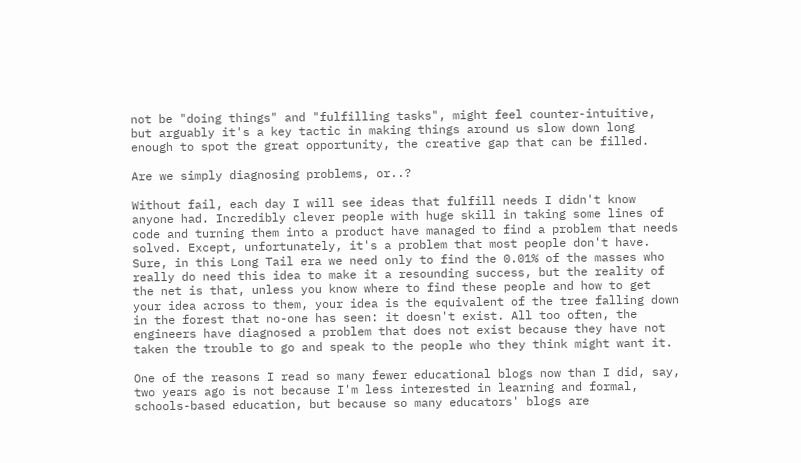not be "doing things" and "fulfilling tasks", might feel counter-intuitive, but arguably it's a key tactic in making things around us slow down long enough to spot the great opportunity, the creative gap that can be filled.

Are we simply diagnosing problems, or..?

Without fail, each day I will see ideas that fulfill needs I didn't know anyone had. Incredibly clever people with huge skill in taking some lines of code and turning them into a product have managed to find a problem that needs solved. Except, unfortunately, it's a problem that most people don't have. Sure, in this Long Tail era we need only to find the 0.01% of the masses who really do need this idea to make it a resounding success, but the reality of the net is that, unless you know where to find these people and how to get your idea across to them, your idea is the equivalent of the tree falling down in the forest that no-one has seen: it doesn't exist. All too often, the engineers have diagnosed a problem that does not exist because they have not taken the trouble to go and speak to the people who they think might want it.

One of the reasons I read so many fewer educational blogs now than I did, say, two years ago is not because I'm less interested in learning and formal, schools-based education, but because so many educators' blogs are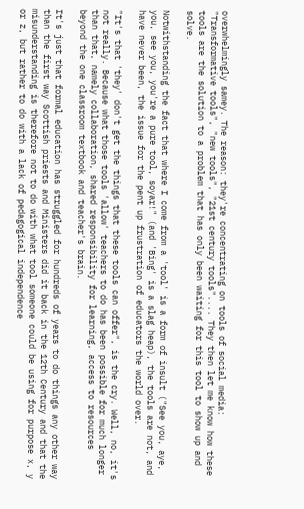overwhelmingly samey. The reason: they're concentrating on tools of social media: "Transformative tools", "new tools", "21st century tools".... They then let me know how these tools are the solution to a problem that has only been waiting for this tool to show up and solve.

Notwithstanding the fact that where I come from a 'tool' is a form of insult ("See you, aye, you, see you, you're a pure tool, soyar!" (and 'Bing' is a slag heap), the tools are not, and have never been, the issue for the pent up frustration of educators the world over.

"It's that 'they' don't get the things that these tools can offer", is the cry. Well, no, it's not really. Because what those tools 'allow' teachers to do has been possible for much longer than that, namely collaboration, shared responsibility for learning, access to resources beyond the one classroom textbook and teacher's brain.

It's just that formal education has struggled for hundreds of years to do things any other way than the first way Scottish priests and Ministers did it back in the 12th Century and that the misunderstanding is therefore not to do with what tool someone could be using for purpose x, y or z, but rather to do with a lack of pedagogical independence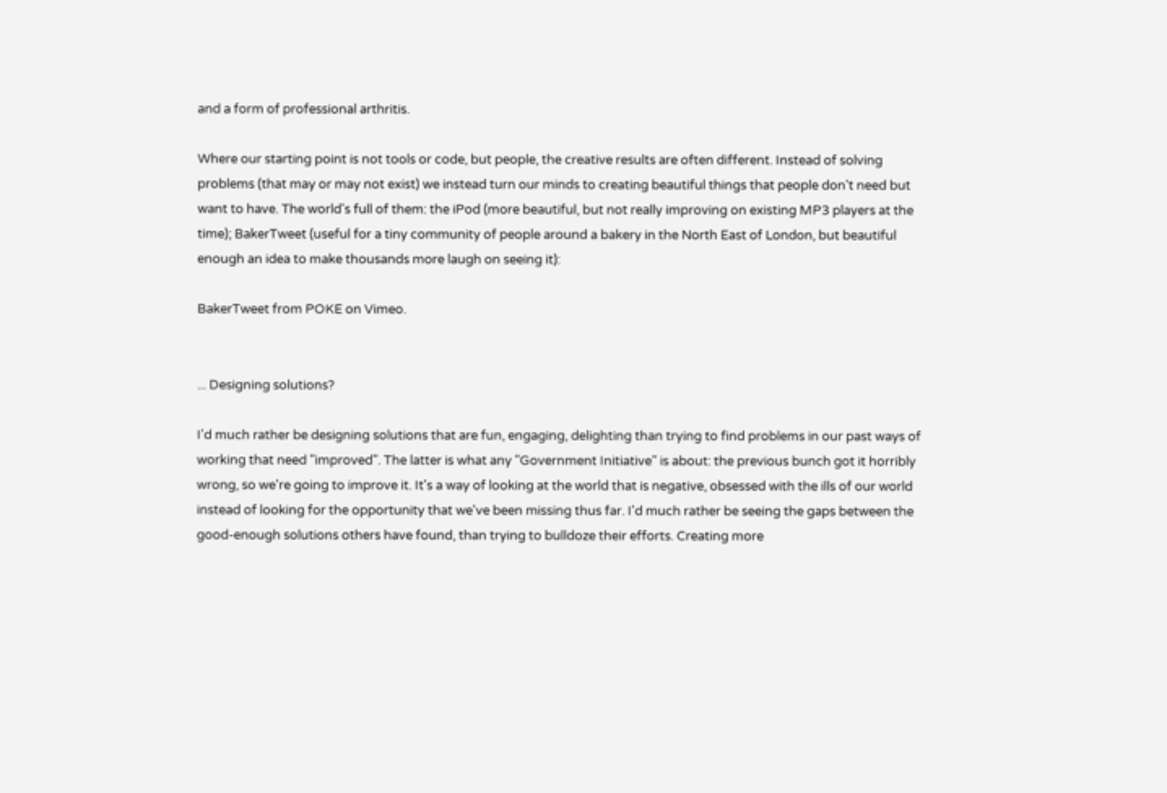and a form of professional arthritis.

Where our starting point is not tools or code, but people, the creative results are often different. Instead of solving problems (that may or may not exist) we instead turn our minds to creating beautiful things that people don't need but want to have. The world's full of them: the iPod (more beautiful, but not really improving on existing MP3 players at the time); BakerTweet (useful for a tiny community of people around a bakery in the North East of London, but beautiful enough an idea to make thousands more laugh on seeing it):

BakerTweet from POKE on Vimeo.


... Designing solutions?

I'd much rather be designing solutions that are fun, engaging, delighting than trying to find problems in our past ways of working that need "improved". The latter is what any "Government Initiative" is about: the previous bunch got it horribly wrong, so we're going to improve it. It's a way of looking at the world that is negative, obsessed with the ills of our world instead of looking for the opportunity that we've been missing thus far. I'd much rather be seeing the gaps between the good-enough solutions others have found, than trying to bulldoze their efforts. Creating more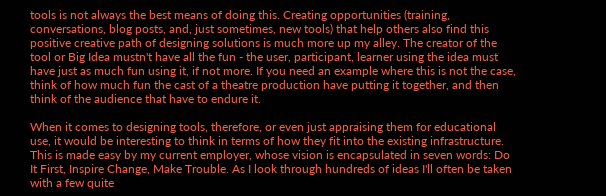tools is not always the best means of doing this. Creating opportunities (training, conversations, blog posts, and, just sometimes, new tools) that help others also find this positive creative path of designing solutions is much more up my alley. The creator of the tool or Big Idea mustn't have all the fun - the user, participant, learner using the idea must have just as much fun using it, if not more. If you need an example where this is not the case, think of how much fun the cast of a theatre production have putting it together, and then think of the audience that have to endure it.

When it comes to designing tools, therefore, or even just appraising them for educational use, it would be interesting to think in terms of how they fit into the existing infrastructure. This is made easy by my current employer, whose vision is encapsulated in seven words: Do It First, Inspire Change, Make Trouble. As I look through hundreds of ideas I'll often be taken with a few quite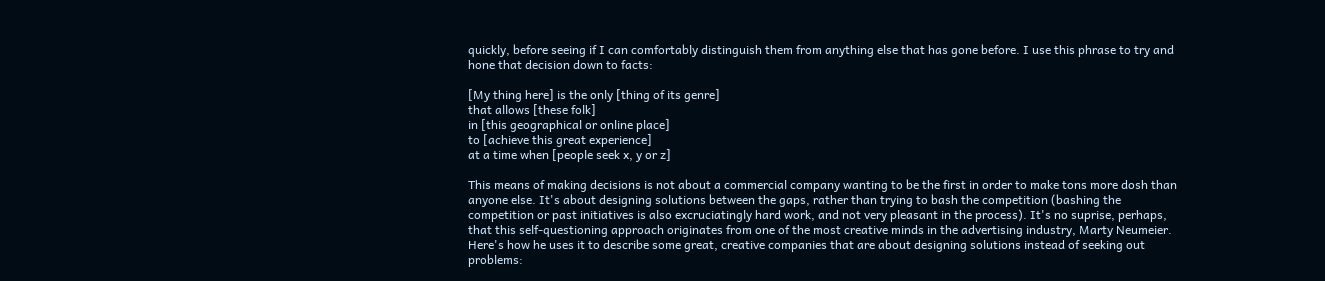quickly, before seeing if I can comfortably distinguish them from anything else that has gone before. I use this phrase to try and hone that decision down to facts:

[My thing here] is the only [thing of its genre]
that allows [these folk]
in [this geographical or online place]
to [achieve this great experience]
at a time when [people seek x, y or z]

This means of making decisions is not about a commercial company wanting to be the first in order to make tons more dosh than anyone else. It's about designing solutions between the gaps, rather than trying to bash the competition (bashing the competition or past initiatives is also excruciatingly hard work, and not very pleasant in the process). It's no suprise, perhaps, that this self-questioning approach originates from one of the most creative minds in the advertising industry, Marty Neumeier. Here's how he uses it to describe some great, creative companies that are about designing solutions instead of seeking out problems: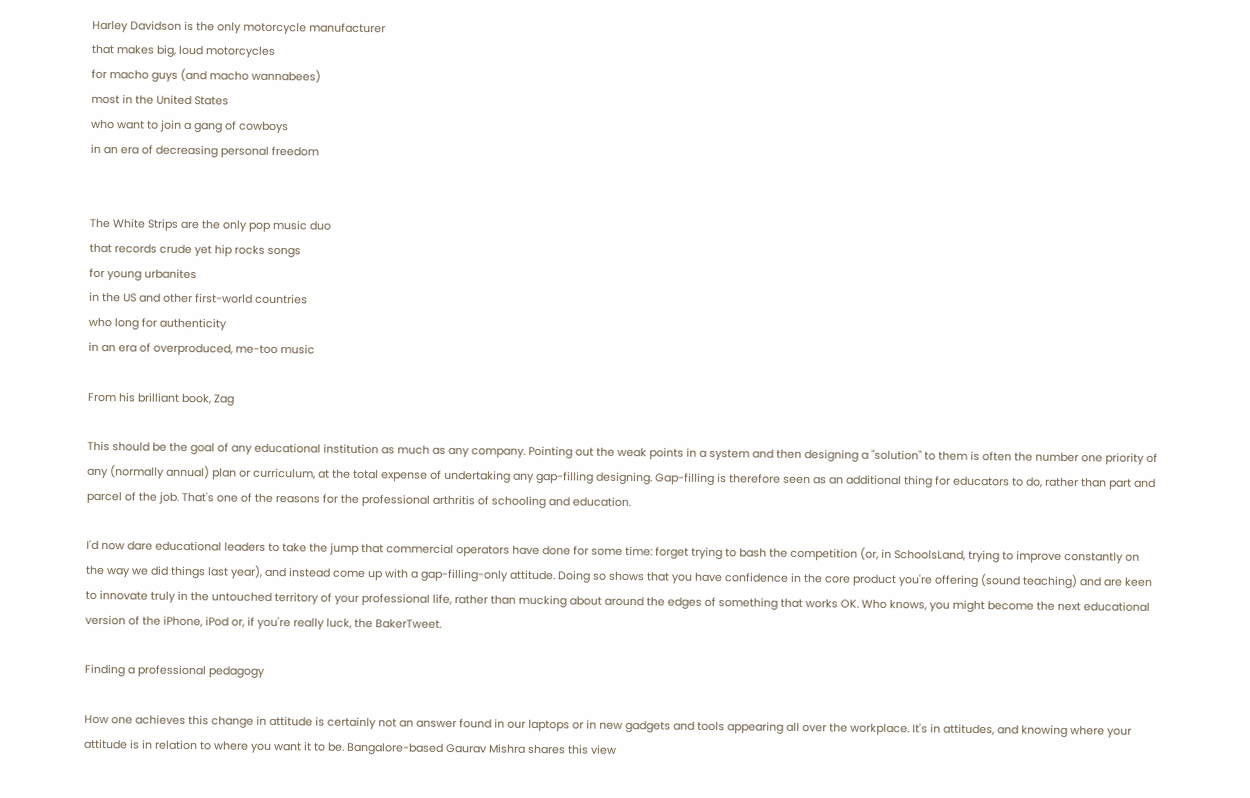Harley Davidson is the only motorcycle manufacturer
that makes big, loud motorcycles
for macho guys (and macho wannabees)
most in the United States
who want to join a gang of cowboys
in an era of decreasing personal freedom


The White Strips are the only pop music duo
that records crude yet hip rocks songs
for young urbanites
in the US and other first-world countries
who long for authenticity
in an era of overproduced, me-too music

From his brilliant book, Zag

This should be the goal of any educational institution as much as any company. Pointing out the weak points in a system and then designing a "solution" to them is often the number one priority of any (normally annual) plan or curriculum, at the total expense of undertaking any gap-filling designing. Gap-filling is therefore seen as an additional thing for educators to do, rather than part and parcel of the job. That's one of the reasons for the professional arthritis of schooling and education.

I'd now dare educational leaders to take the jump that commercial operators have done for some time: forget trying to bash the competition (or, in SchoolsLand, trying to improve constantly on the way we did things last year), and instead come up with a gap-filling-only attitude. Doing so shows that you have confidence in the core product you're offering (sound teaching) and are keen to innovate truly in the untouched territory of your professional life, rather than mucking about around the edges of something that works OK. Who knows, you might become the next educational version of the iPhone, iPod or, if you're really luck, the BakerTweet.

Finding a professional pedagogy

How one achieves this change in attitude is certainly not an answer found in our laptops or in new gadgets and tools appearing all over the workplace. It's in attitudes, and knowing where your attitude is in relation to where you want it to be. Bangalore-based Gaurav Mishra shares this view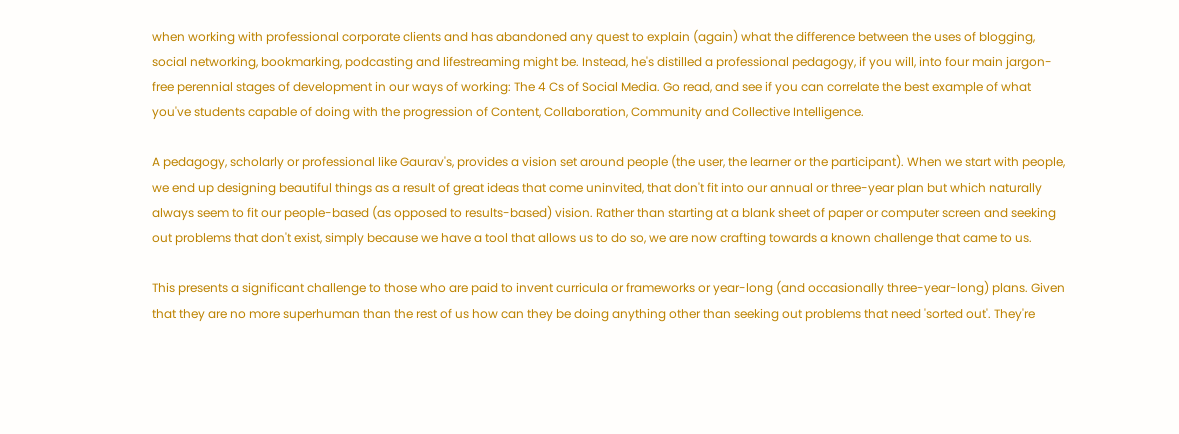when working with professional corporate clients and has abandoned any quest to explain (again) what the difference between the uses of blogging, social networking, bookmarking, podcasting and lifestreaming might be. Instead, he's distilled a professional pedagogy, if you will, into four main jargon-free perennial stages of development in our ways of working: The 4 Cs of Social Media. Go read, and see if you can correlate the best example of what you've students capable of doing with the progression of Content, Collaboration, Community and Collective Intelligence.

A pedagogy, scholarly or professional like Gaurav's, provides a vision set around people (the user, the learner or the participant). When we start with people, we end up designing beautiful things as a result of great ideas that come uninvited, that don't fit into our annual or three-year plan but which naturally always seem to fit our people-based (as opposed to results-based) vision. Rather than starting at a blank sheet of paper or computer screen and seeking out problems that don't exist, simply because we have a tool that allows us to do so, we are now crafting towards a known challenge that came to us.

This presents a significant challenge to those who are paid to invent curricula or frameworks or year-long (and occasionally three-year-long) plans. Given that they are no more superhuman than the rest of us how can they be doing anything other than seeking out problems that need 'sorted out'. They're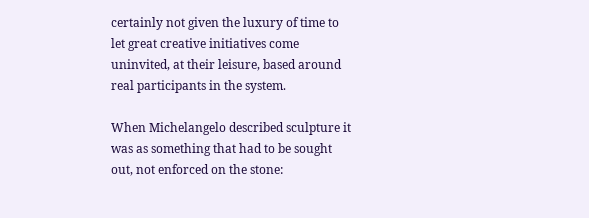certainly not given the luxury of time to let great creative initiatives come uninvited, at their leisure, based around real participants in the system.

When Michelangelo described sculpture it was as something that had to be sought out, not enforced on the stone: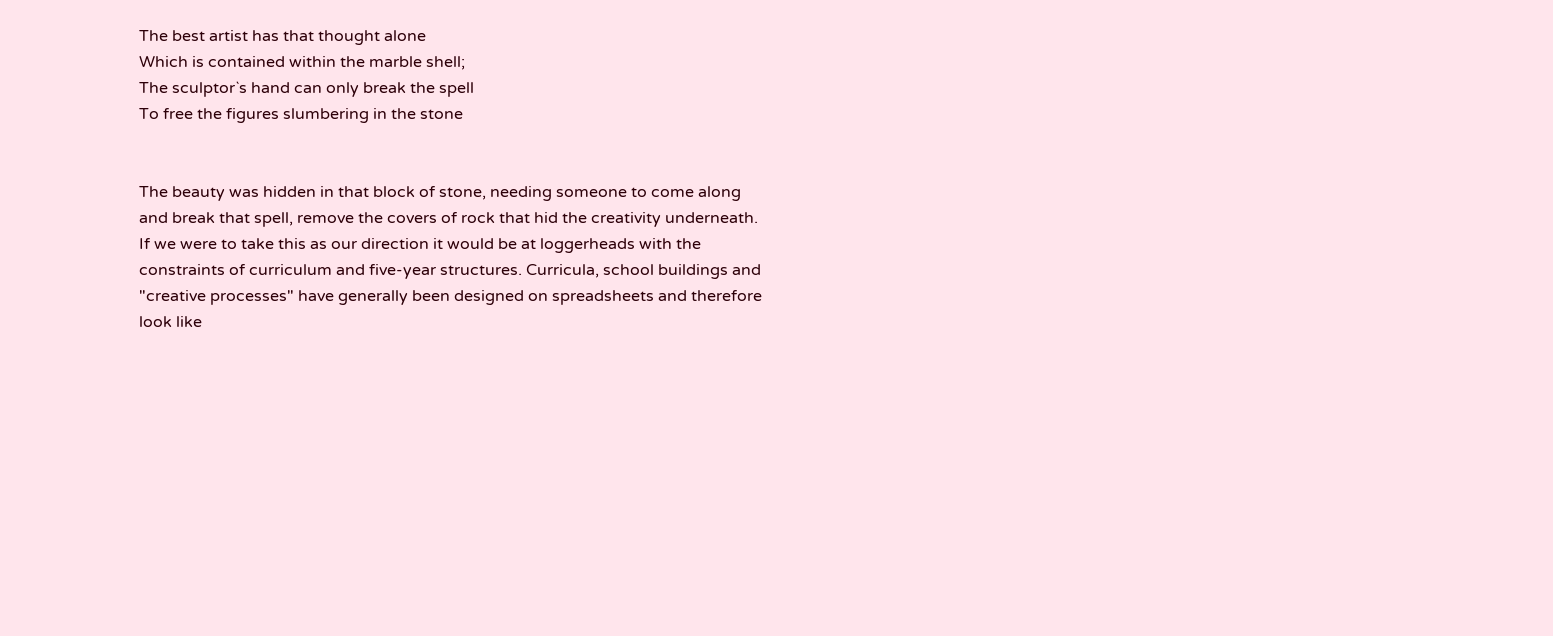The best artist has that thought alone
Which is contained within the marble shell;
The sculptor`s hand can only break the spell
To free the figures slumbering in the stone


The beauty was hidden in that block of stone, needing someone to come along and break that spell, remove the covers of rock that hid the creativity underneath. If we were to take this as our direction it would be at loggerheads with the constraints of curriculum and five-year structures. Curricula, school buildings and "creative processes" have generally been designed on spreadsheets and therefore look like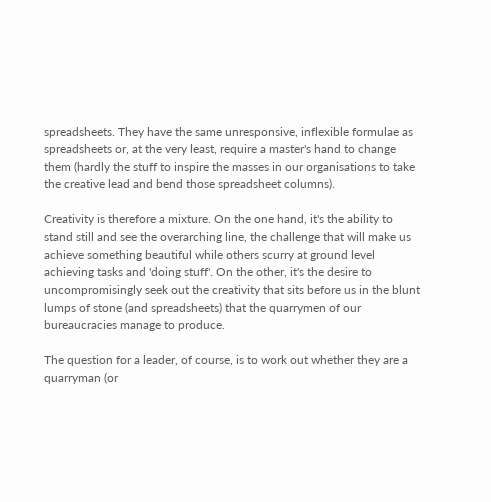spreadsheets. They have the same unresponsive, inflexible formulae as spreadsheets or, at the very least, require a master's hand to change them (hardly the stuff to inspire the masses in our organisations to take the creative lead and bend those spreadsheet columns).

Creativity is therefore a mixture. On the one hand, it's the ability to stand still and see the overarching line, the challenge that will make us achieve something beautiful while others scurry at ground level achieving tasks and 'doing stuff'. On the other, it's the desire to uncompromisingly seek out the creativity that sits before us in the blunt lumps of stone (and spreadsheets) that the quarrymen of our bureaucracies manage to produce.

The question for a leader, of course, is to work out whether they are a quarryman (or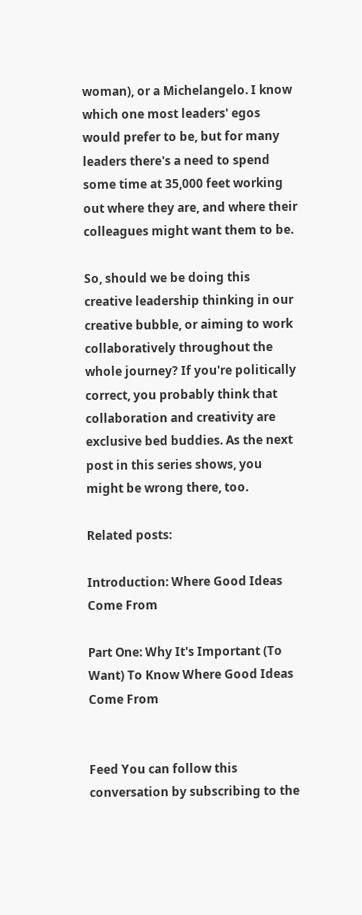woman), or a Michelangelo. I know which one most leaders' egos would prefer to be, but for many leaders there's a need to spend some time at 35,000 feet working out where they are, and where their colleagues might want them to be.

So, should we be doing this creative leadership thinking in our creative bubble, or aiming to work collaboratively throughout the whole journey? If you're politically correct, you probably think that collaboration and creativity are exclusive bed buddies. As the next post in this series shows, you might be wrong there, too.

Related posts:

Introduction: Where Good Ideas Come From

Part One: Why It's Important (To Want) To Know Where Good Ideas Come From


Feed You can follow this conversation by subscribing to the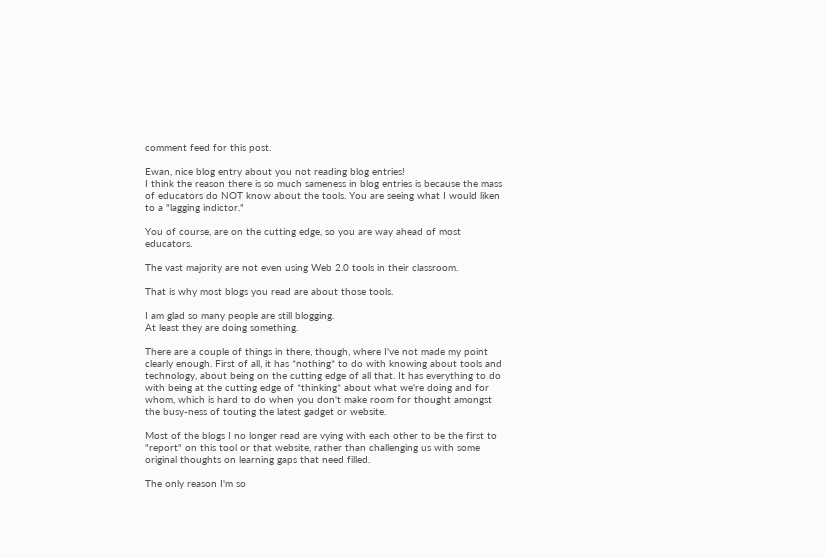comment feed for this post.

Ewan, nice blog entry about you not reading blog entries!
I think the reason there is so much sameness in blog entries is because the mass of educators do NOT know about the tools. You are seeing what I would liken to a "lagging indictor."

You of course, are on the cutting edge, so you are way ahead of most educators.

The vast majority are not even using Web 2.0 tools in their classroom.

That is why most blogs you read are about those tools.

I am glad so many people are still blogging.
At least they are doing something.

There are a couple of things in there, though, where I've not made my point clearly enough. First of all, it has *nothing* to do with knowing about tools and technology, about being on the cutting edge of all that. It has everything to do with being at the cutting edge of *thinking* about what we're doing and for whom, which is hard to do when you don't make room for thought amongst the busy-ness of touting the latest gadget or website.

Most of the blogs I no longer read are vying with each other to be the first to "report" on this tool or that website, rather than challenging us with some original thoughts on learning gaps that need filled.

The only reason I'm so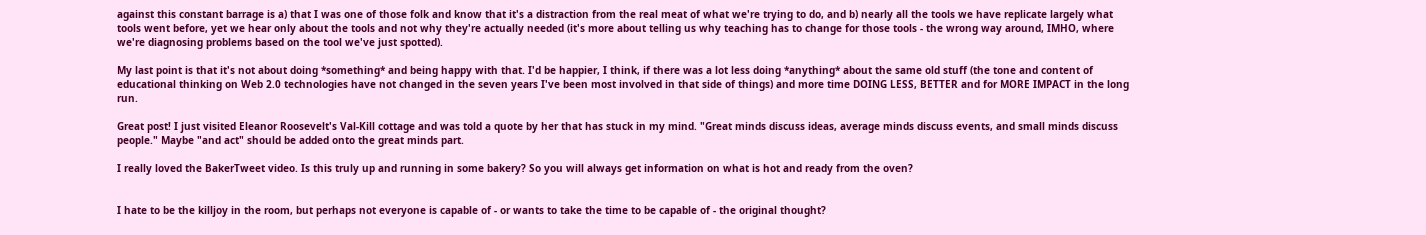against this constant barrage is a) that I was one of those folk and know that it's a distraction from the real meat of what we're trying to do, and b) nearly all the tools we have replicate largely what tools went before, yet we hear only about the tools and not why they're actually needed (it's more about telling us why teaching has to change for those tools - the wrong way around, IMHO, where we're diagnosing problems based on the tool we've just spotted).

My last point is that it's not about doing *something* and being happy with that. I'd be happier, I think, if there was a lot less doing *anything* about the same old stuff (the tone and content of educational thinking on Web 2.0 technologies have not changed in the seven years I've been most involved in that side of things) and more time DOING LESS, BETTER and for MORE IMPACT in the long run.

Great post! I just visited Eleanor Roosevelt's Val-Kill cottage and was told a quote by her that has stuck in my mind. "Great minds discuss ideas, average minds discuss events, and small minds discuss people." Maybe "and act" should be added onto the great minds part.

I really loved the BakerTweet video. Is this truly up and running in some bakery? So you will always get information on what is hot and ready from the oven?


I hate to be the killjoy in the room, but perhaps not everyone is capable of - or wants to take the time to be capable of - the original thought?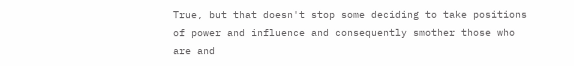True, but that doesn't stop some deciding to take positions of power and influence and consequently smother those who are and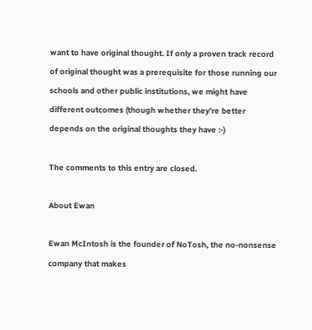want to have original thought. If only a proven track record of original thought was a prerequisite for those running our schools and other public institutions, we might have different outcomes (though whether they're better depends on the original thoughts they have :-)

The comments to this entry are closed.

About Ewan

Ewan McIntosh is the founder of NoTosh, the no-nonsense company that makes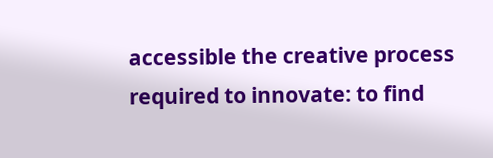accessible the creative process required to innovate: to find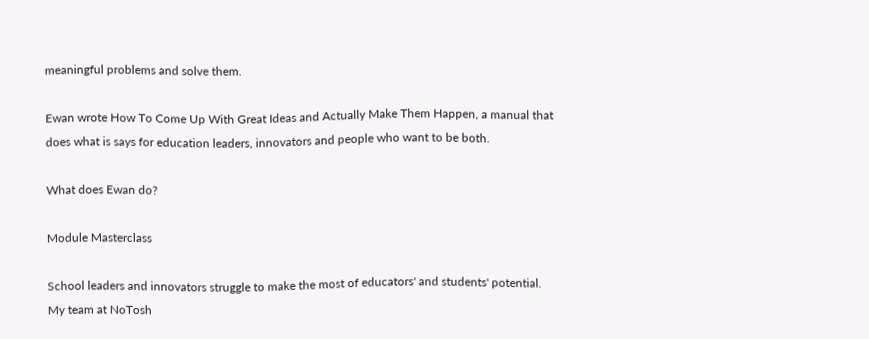meaningful problems and solve them.

Ewan wrote How To Come Up With Great Ideas and Actually Make Them Happen, a manual that does what is says for education leaders, innovators and people who want to be both.

What does Ewan do?

Module Masterclass

School leaders and innovators struggle to make the most of educators' and students' potential. My team at NoTosh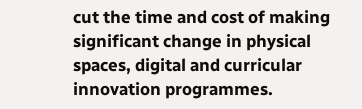cut the time and cost of making significant change in physical spaces, digital and curricular innovation programmes.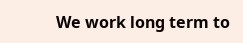We work long term to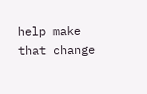help make that change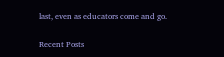last, even as educators come and go.

Recent Posts